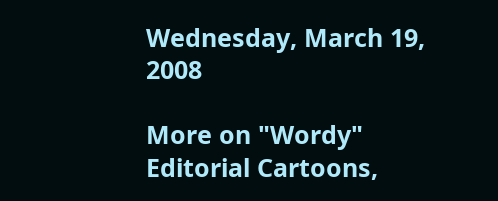Wednesday, March 19, 2008

More on "Wordy" Editorial Cartoons,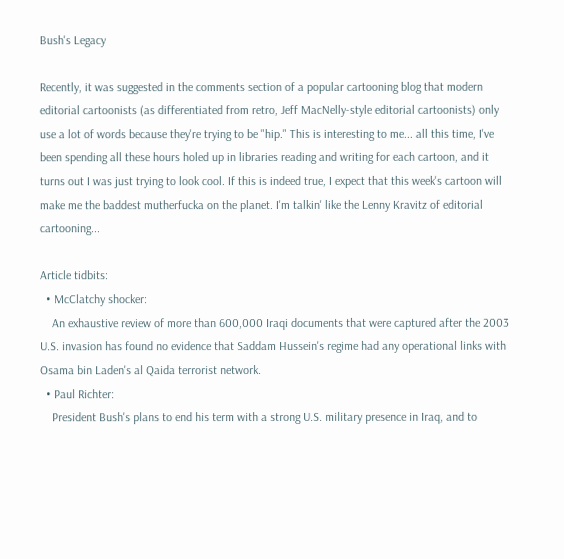Bush's Legacy

Recently, it was suggested in the comments section of a popular cartooning blog that modern editorial cartoonists (as differentiated from retro, Jeff MacNelly-style editorial cartoonists) only use a lot of words because they're trying to be "hip." This is interesting to me... all this time, I've been spending all these hours holed up in libraries reading and writing for each cartoon, and it turns out I was just trying to look cool. If this is indeed true, I expect that this week's cartoon will make me the baddest mutherfucka on the planet. I'm talkin' like the Lenny Kravitz of editorial cartooning...

Article tidbits:
  • McClatchy shocker:
    An exhaustive review of more than 600,000 Iraqi documents that were captured after the 2003 U.S. invasion has found no evidence that Saddam Hussein's regime had any operational links with Osama bin Laden's al Qaida terrorist network.
  • Paul Richter:
    President Bush's plans to end his term with a strong U.S. military presence in Iraq, and to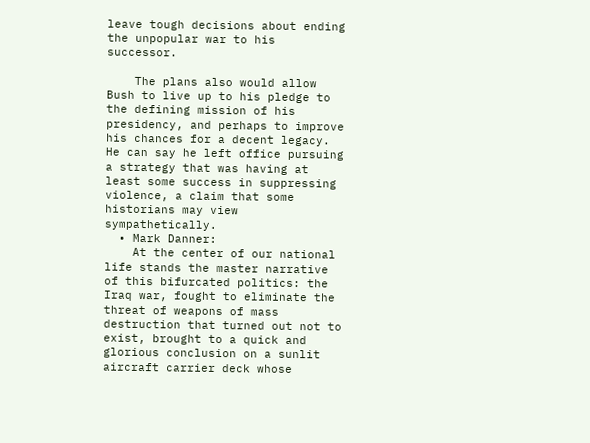leave tough decisions about ending the unpopular war to his successor.

    The plans also would allow Bush to live up to his pledge to the defining mission of his presidency, and perhaps to improve his chances for a decent legacy. He can say he left office pursuing a strategy that was having at least some success in suppressing violence, a claim that some historians may view sympathetically.
  • Mark Danner:
    At the center of our national life stands the master narrative of this bifurcated politics: the Iraq war, fought to eliminate the threat of weapons of mass destruction that turned out not to exist, brought to a quick and glorious conclusion on a sunlit aircraft carrier deck whose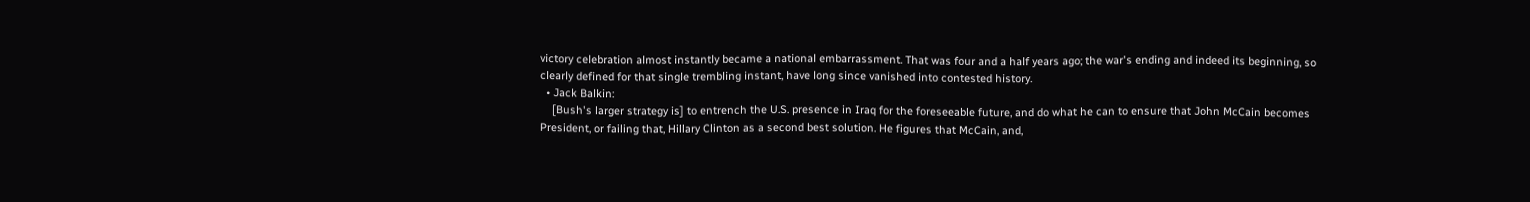victory celebration almost instantly became a national embarrassment. That was four and a half years ago; the war's ending and indeed its beginning, so clearly defined for that single trembling instant, have long since vanished into contested history.
  • Jack Balkin:
    [Bush's larger strategy is] to entrench the U.S. presence in Iraq for the foreseeable future, and do what he can to ensure that John McCain becomes President, or failing that, Hillary Clinton as a second best solution. He figures that McCain, and,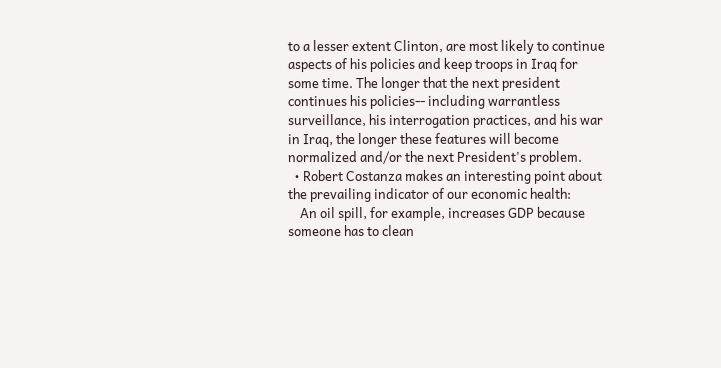to a lesser extent Clinton, are most likely to continue aspects of his policies and keep troops in Iraq for some time. The longer that the next president continues his policies-- including warrantless surveillance, his interrogation practices, and his war in Iraq, the longer these features will become normalized and/or the next President's problem.
  • Robert Costanza makes an interesting point about the prevailing indicator of our economic health:
    An oil spill, for example, increases GDP because someone has to clean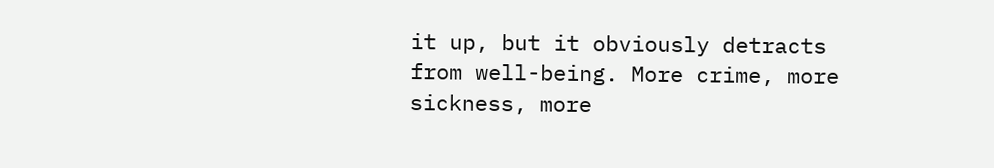it up, but it obviously detracts from well-being. More crime, more sickness, more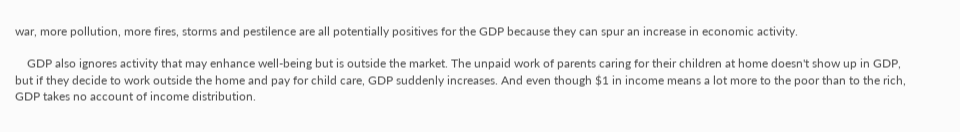war, more pollution, more fires, storms and pestilence are all potentially positives for the GDP because they can spur an increase in economic activity.

    GDP also ignores activity that may enhance well-being but is outside the market. The unpaid work of parents caring for their children at home doesn't show up in GDP, but if they decide to work outside the home and pay for child care, GDP suddenly increases. And even though $1 in income means a lot more to the poor than to the rich, GDP takes no account of income distribution.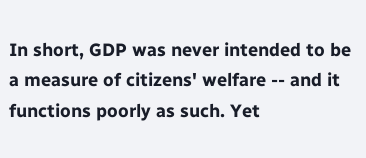In short, GDP was never intended to be a measure of citizens' welfare -- and it functions poorly as such. Yet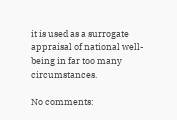it is used as a surrogate appraisal of national well-being in far too many circumstances.

No comments: